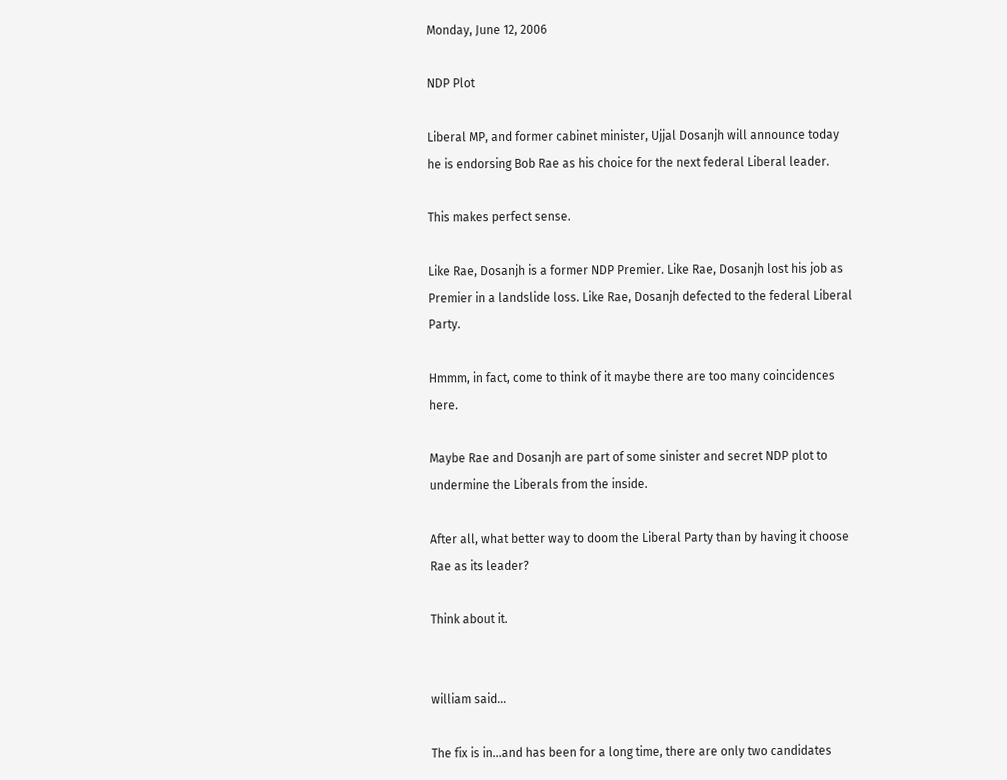Monday, June 12, 2006

NDP Plot

Liberal MP, and former cabinet minister, Ujjal Dosanjh will announce today he is endorsing Bob Rae as his choice for the next federal Liberal leader.

This makes perfect sense.

Like Rae, Dosanjh is a former NDP Premier. Like Rae, Dosanjh lost his job as Premier in a landslide loss. Like Rae, Dosanjh defected to the federal Liberal Party.

Hmmm, in fact, come to think of it maybe there are too many coincidences here.

Maybe Rae and Dosanjh are part of some sinister and secret NDP plot to undermine the Liberals from the inside.

After all, what better way to doom the Liberal Party than by having it choose Rae as its leader?

Think about it.


william said...

The fix is in...and has been for a long time, there are only two candidates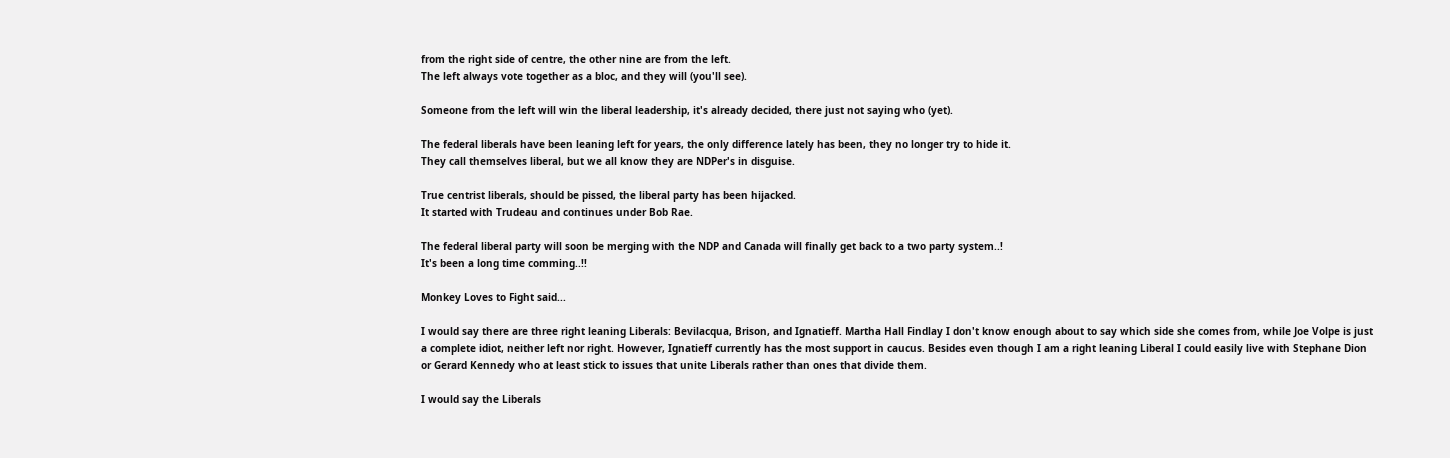from the right side of centre, the other nine are from the left.
The left always vote together as a bloc, and they will (you'll see).

Someone from the left will win the liberal leadership, it's already decided, there just not saying who (yet).

The federal liberals have been leaning left for years, the only difference lately has been, they no longer try to hide it.
They call themselves liberal, but we all know they are NDPer's in disguise.

True centrist liberals, should be pissed, the liberal party has been hijacked.
It started with Trudeau and continues under Bob Rae.

The federal liberal party will soon be merging with the NDP and Canada will finally get back to a two party system..!
It's been a long time comming..!!

Monkey Loves to Fight said...

I would say there are three right leaning Liberals: Bevilacqua, Brison, and Ignatieff. Martha Hall Findlay I don't know enough about to say which side she comes from, while Joe Volpe is just a complete idiot, neither left nor right. However, Ignatieff currently has the most support in caucus. Besides even though I am a right leaning Liberal I could easily live with Stephane Dion or Gerard Kennedy who at least stick to issues that unite Liberals rather than ones that divide them.

I would say the Liberals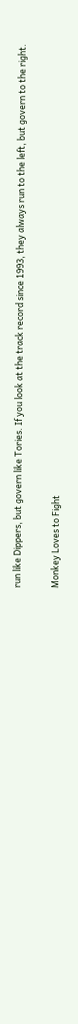run like Dippers, but govern like Tories. If you look at the track record since 1993, they always run to the left, but govern to the right.

Monkey Loves to Fight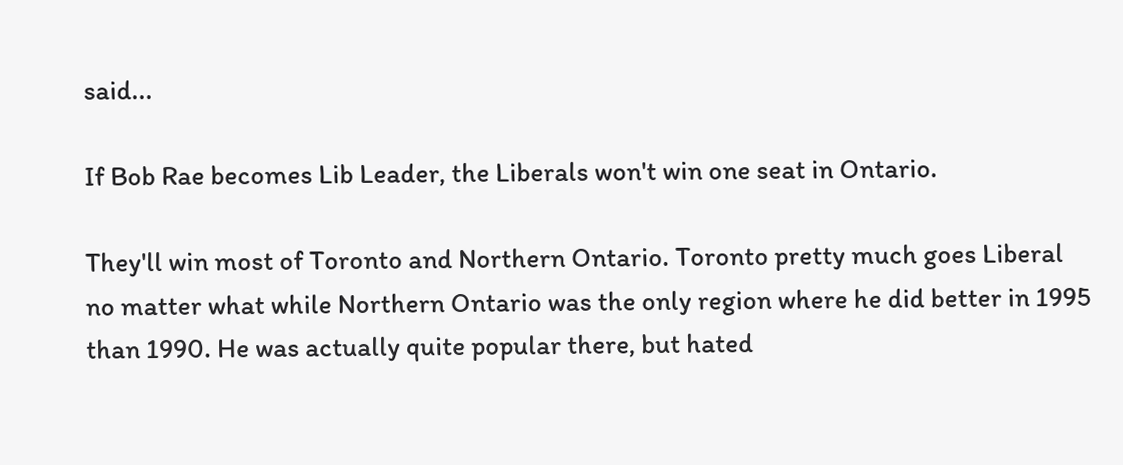said...

If Bob Rae becomes Lib Leader, the Liberals won't win one seat in Ontario.

They'll win most of Toronto and Northern Ontario. Toronto pretty much goes Liberal no matter what while Northern Ontario was the only region where he did better in 1995 than 1990. He was actually quite popular there, but hated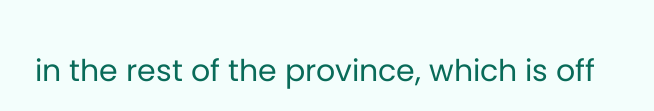in the rest of the province, which is off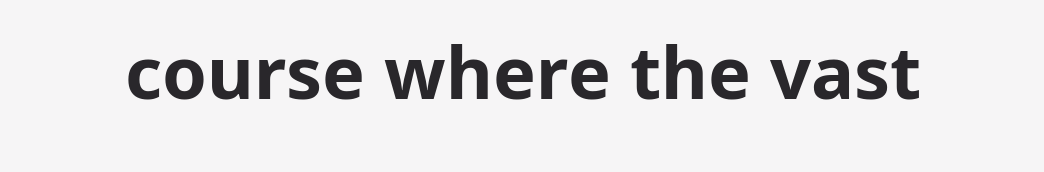course where the vast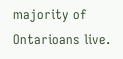majority of Ontarioans live.